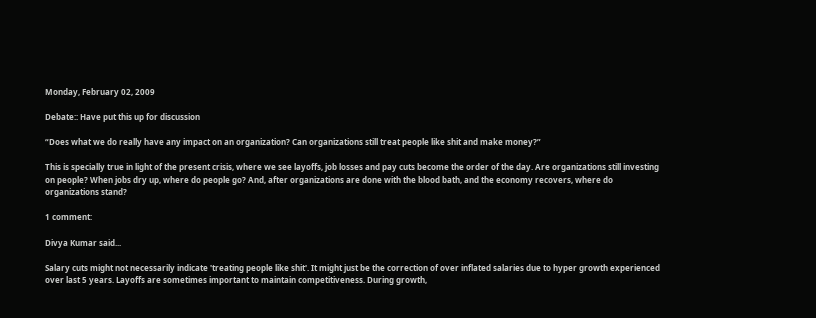Monday, February 02, 2009

Debate:: Have put this up for discussion

“Does what we do really have any impact on an organization? Can organizations still treat people like shit and make money?”

This is specially true in light of the present crisis, where we see layoffs, job losses and pay cuts become the order of the day. Are organizations still investing on people? When jobs dry up, where do people go? And, after organizations are done with the blood bath, and the economy recovers, where do organizations stand?

1 comment:

Divya Kumar said...

Salary cuts might not necessarily indicate 'treating people like shit'. It might just be the correction of over inflated salaries due to hyper growth experienced over last 5 years. Layoffs are sometimes important to maintain competitiveness. During growth,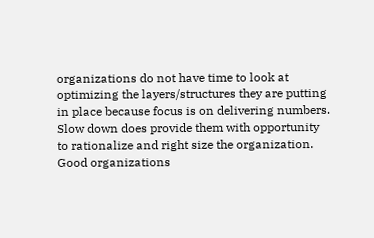organizations do not have time to look at optimizing the layers/structures they are putting in place because focus is on delivering numbers. Slow down does provide them with opportunity to rationalize and right size the organization. Good organizations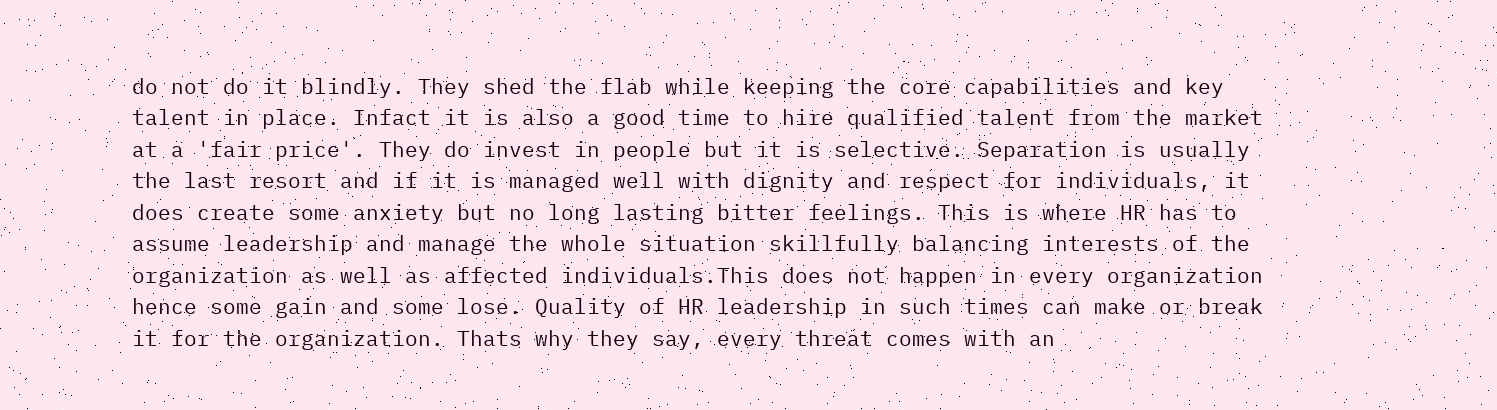do not do it blindly. They shed the flab while keeping the core capabilities and key talent in place. Infact it is also a good time to hire qualified talent from the market at a 'fair price'. They do invest in people but it is selective. Separation is usually the last resort and if it is managed well with dignity and respect for individuals, it does create some anxiety but no long lasting bitter feelings. This is where HR has to assume leadership and manage the whole situation skillfully balancing interests of the organization as well as affected individuals.This does not happen in every organization hence some gain and some lose. Quality of HR leadership in such times can make or break it for the organization. Thats why they say, every threat comes with an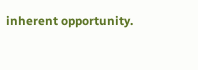inherent opportunity.